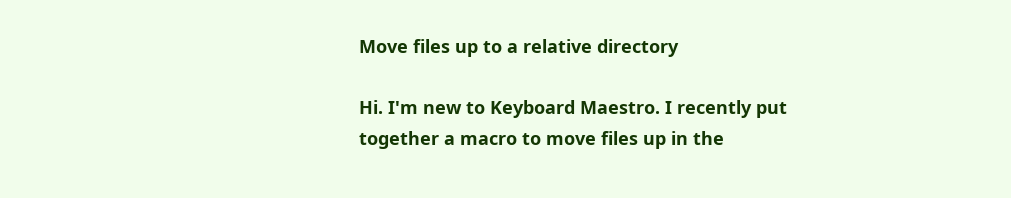Move files up to a relative directory

Hi. I'm new to Keyboard Maestro. I recently put together a macro to move files up in the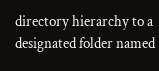directory hierarchy to a designated folder named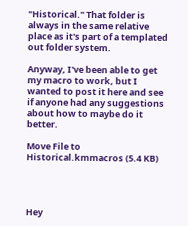"Historical." That folder is always in the same relative place as it's part of a templated out folder system.

Anyway, I've been able to get my macro to work, but I wanted to post it here and see if anyone had any suggestions about how to maybe do it better.

Move File to Historical.kmmacros (5.4 KB)




Hey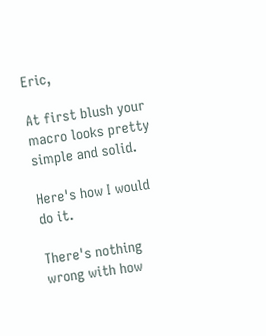Eric,

At first blush your macro looks pretty simple and solid.

Here's how I would do it.

There's nothing wrong with how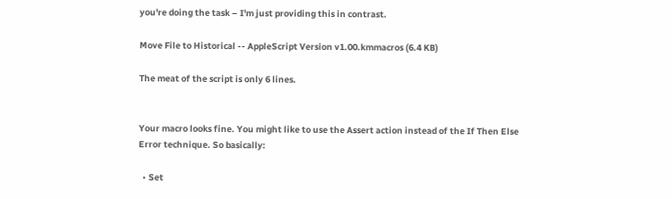you're doing the task – I'm just providing this in contrast.

Move File to Historical -- AppleScript Version v1.00.kmmacros (6.4 KB)

The meat of the script is only 6 lines.


Your macro looks fine. You might like to use the Assert action instead of the If Then Else Error technique. So basically:

  • Set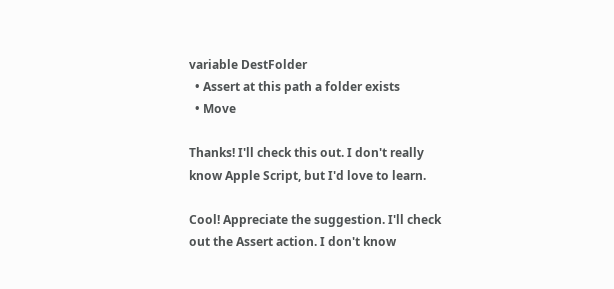variable DestFolder
  • Assert at this path a folder exists
  • Move

Thanks! I'll check this out. I don't really know Apple Script, but I'd love to learn.

Cool! Appreciate the suggestion. I'll check out the Assert action. I don't know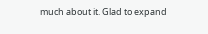much about it. Glad to expand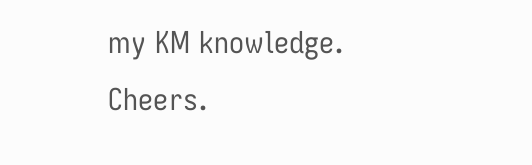my KM knowledge. Cheers.